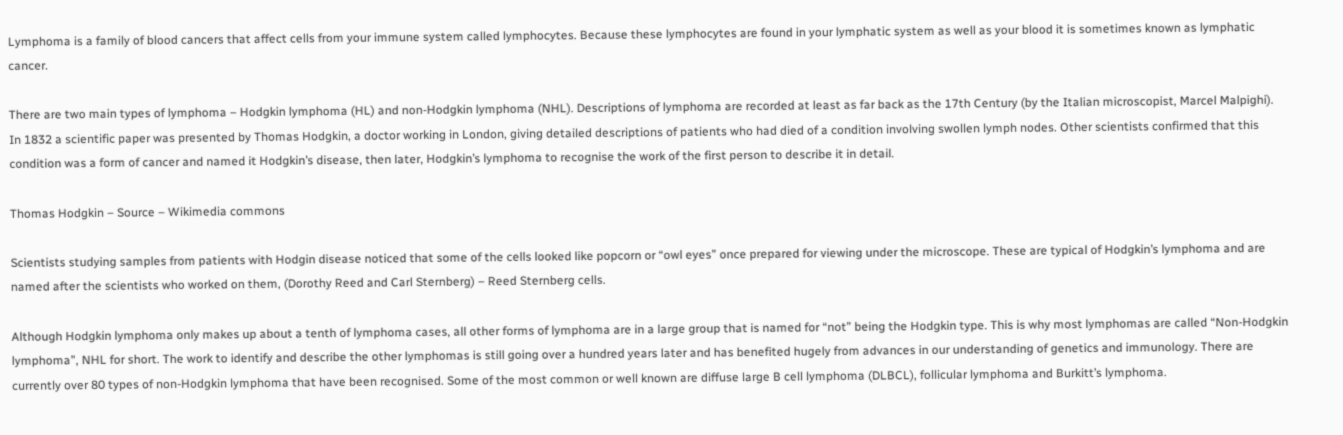Lymphoma is a family of blood cancers that affect cells from your immune system called lymphocytes. Because these lymphocytes are found in your lymphatic system as well as your blood it is sometimes known as lymphatic cancer.

There are two main types of lymphoma – Hodgkin lymphoma (HL) and non-Hodgkin lymphoma (NHL). Descriptions of lymphoma are recorded at least as far back as the 17th Century (by the Italian microscopist, Marcel Malpighi). In 1832 a scientific paper was presented by Thomas Hodgkin, a doctor working in London, giving detailed descriptions of patients who had died of a condition involving swollen lymph nodes. Other scientists confirmed that this condition was a form of cancer and named it Hodgkin’s disease, then later, Hodgkin’s lymphoma to recognise the work of the first person to describe it in detail.

Thomas Hodgkin – Source – Wikimedia commons

Scientists studying samples from patients with Hodgin disease noticed that some of the cells looked like popcorn or “owl eyes” once prepared for viewing under the microscope. These are typical of Hodgkin’s lymphoma and are named after the scientists who worked on them, (Dorothy Reed and Carl Sternberg) – Reed Sternberg cells.

Although Hodgkin lymphoma only makes up about a tenth of lymphoma cases, all other forms of lymphoma are in a large group that is named for “not” being the Hodgkin type. This is why most lymphomas are called “Non-Hodgkin lymphoma”, NHL for short. The work to identify and describe the other lymphomas is still going over a hundred years later and has benefited hugely from advances in our understanding of genetics and immunology. There are currently over 80 types of non-Hodgkin lymphoma that have been recognised. Some of the most common or well known are diffuse large B cell lymphoma (DLBCL), follicular lymphoma and Burkitt’s lymphoma.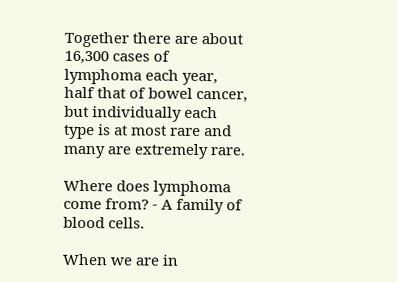Together there are about 16,300 cases of lymphoma each year, half that of bowel cancer, but individually each type is at most rare and many are extremely rare.

Where does lymphoma come from? - A family of blood cells.

When we are in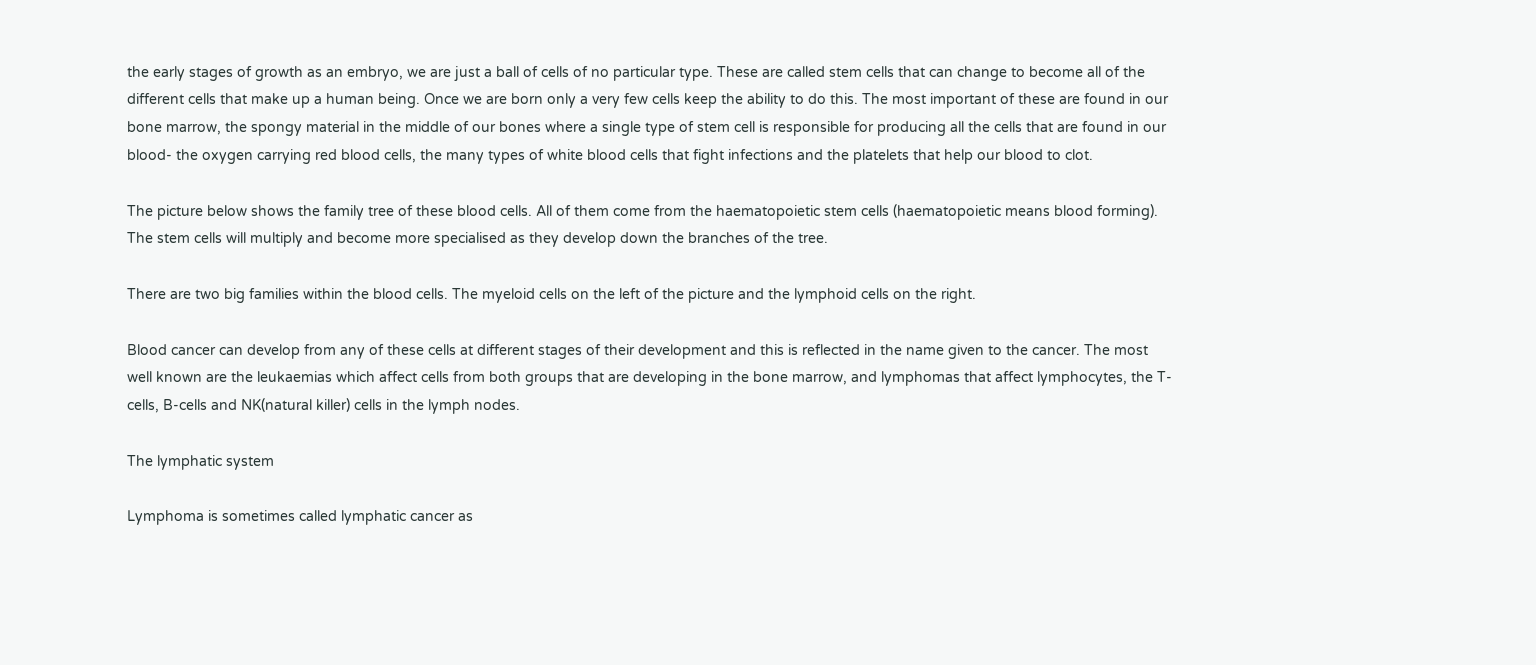the early stages of growth as an embryo, we are just a ball of cells of no particular type. These are called stem cells that can change to become all of the different cells that make up a human being. Once we are born only a very few cells keep the ability to do this. The most important of these are found in our bone marrow, the spongy material in the middle of our bones where a single type of stem cell is responsible for producing all the cells that are found in our blood- the oxygen carrying red blood cells, the many types of white blood cells that fight infections and the platelets that help our blood to clot.

The picture below shows the family tree of these blood cells. All of them come from the haematopoietic stem cells (haematopoietic means blood forming). The stem cells will multiply and become more specialised as they develop down the branches of the tree.

There are two big families within the blood cells. The myeloid cells on the left of the picture and the lymphoid cells on the right.

Blood cancer can develop from any of these cells at different stages of their development and this is reflected in the name given to the cancer. The most well known are the leukaemias which affect cells from both groups that are developing in the bone marrow, and lymphomas that affect lymphocytes, the T-cells, B-cells and NK(natural killer) cells in the lymph nodes.

The lymphatic system

Lymphoma is sometimes called lymphatic cancer as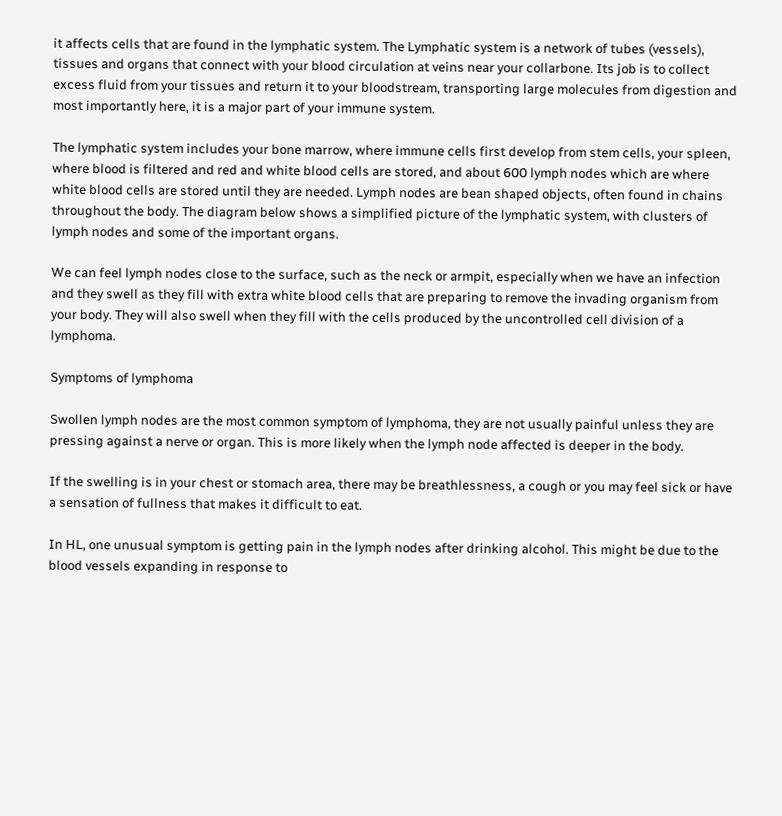it affects cells that are found in the lymphatic system. The Lymphatic system is a network of tubes (vessels), tissues and organs that connect with your blood circulation at veins near your collarbone. Its job is to collect excess fluid from your tissues and return it to your bloodstream, transporting large molecules from digestion and most importantly here, it is a major part of your immune system.

The lymphatic system includes your bone marrow, where immune cells first develop from stem cells, your spleen, where blood is filtered and red and white blood cells are stored, and about 600 lymph nodes which are where white blood cells are stored until they are needed. Lymph nodes are bean shaped objects, often found in chains throughout the body. The diagram below shows a simplified picture of the lymphatic system, with clusters of lymph nodes and some of the important organs.

We can feel lymph nodes close to the surface, such as the neck or armpit, especially when we have an infection and they swell as they fill with extra white blood cells that are preparing to remove the invading organism from your body. They will also swell when they fill with the cells produced by the uncontrolled cell division of a lymphoma.

Symptoms of lymphoma

Swollen lymph nodes are the most common symptom of lymphoma, they are not usually painful unless they are pressing against a nerve or organ. This is more likely when the lymph node affected is deeper in the body.

If the swelling is in your chest or stomach area, there may be breathlessness, a cough or you may feel sick or have a sensation of fullness that makes it difficult to eat.

In HL, one unusual symptom is getting pain in the lymph nodes after drinking alcohol. This might be due to the blood vessels expanding in response to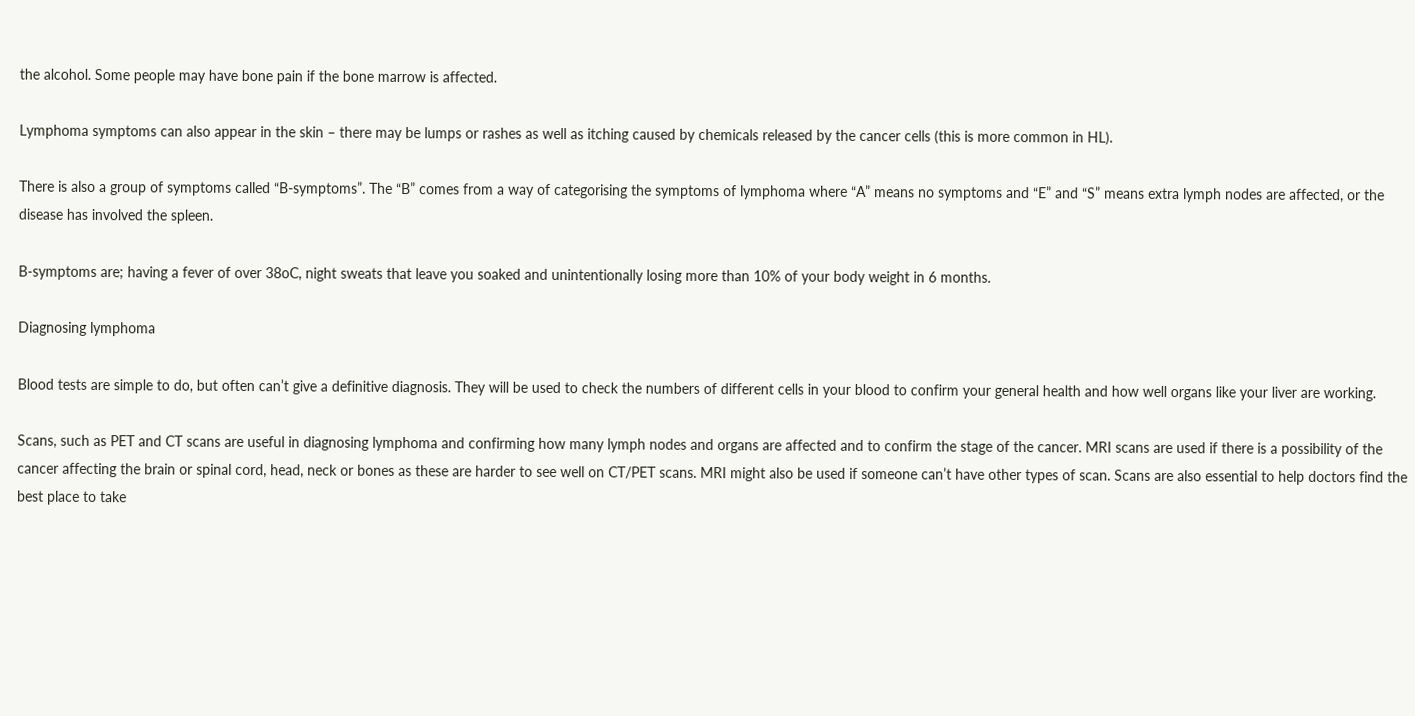the alcohol. Some people may have bone pain if the bone marrow is affected.

Lymphoma symptoms can also appear in the skin – there may be lumps or rashes as well as itching caused by chemicals released by the cancer cells (this is more common in HL).

There is also a group of symptoms called “B-symptoms”. The “B” comes from a way of categorising the symptoms of lymphoma where “A” means no symptoms and “E” and “S” means extra lymph nodes are affected, or the disease has involved the spleen.

B-symptoms are; having a fever of over 38oC, night sweats that leave you soaked and unintentionally losing more than 10% of your body weight in 6 months.

Diagnosing lymphoma

Blood tests are simple to do, but often can’t give a definitive diagnosis. They will be used to check the numbers of different cells in your blood to confirm your general health and how well organs like your liver are working.

Scans, such as PET and CT scans are useful in diagnosing lymphoma and confirming how many lymph nodes and organs are affected and to confirm the stage of the cancer. MRI scans are used if there is a possibility of the cancer affecting the brain or spinal cord, head, neck or bones as these are harder to see well on CT/PET scans. MRI might also be used if someone can’t have other types of scan. Scans are also essential to help doctors find the best place to take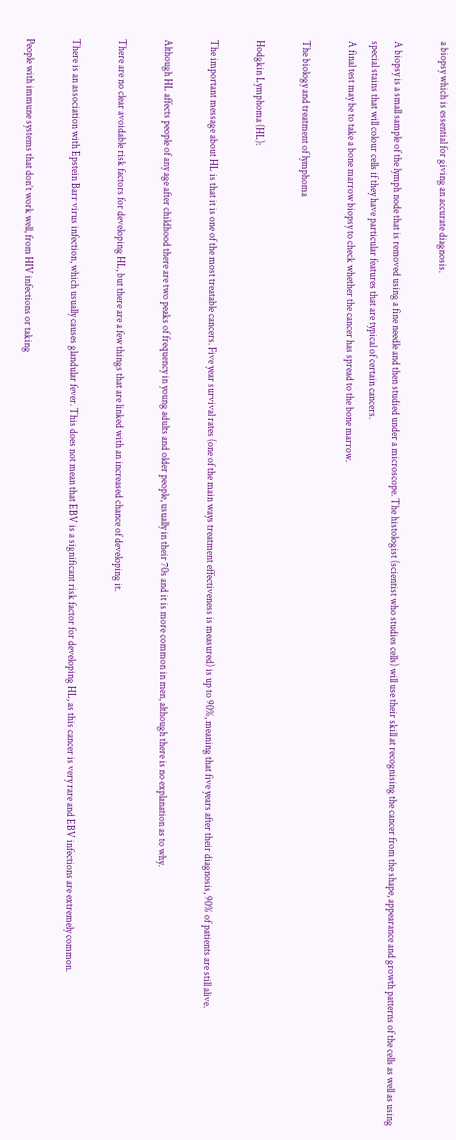a biopsy which is essential for giving an accurate diagnosis.

A biopsy is a small sample of the lymph node that is removed using a fine needle and then studied under a microscope. The histologist (scientist who studies cells) will use their skill at recognising the cancer from the shape, appearance and growth patterns of the cells as well as using special stains that will colour cells if they have particular features that are typical of certain cancers.
A final test may be to take a bone marrow biopsy to check whether the cancer has spread to the bone marrow.

The biology and treatment of lymphoma

Hodgkin Lymphoma (HL):

The important message about HL is that it is one of the most treatable cancers. Five year survival rates (one of the main ways treatment effectiveness is measured) is up to 90%, meaning that five years after their diagnosis, 90% of patients are still alive.

Although HL affects people of any age after childhood there are two peaks of frequency in young adults and older people, usually in their 70s and it is more common in men, although there is no explanation as to why.

There are no clear avoidable risk factors for developing HL, but there are a few things that are linked with an increased chance of developing it.

There is an association with Epstein Barr virus infection, which usually causes glandular fever. This does not mean that EBV is a significant risk factor for developing HL, as this cancer is very rare and EBV infections are extremely common.

People with immune systems that don’t work well, from HIV infections or taking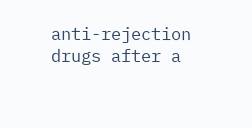anti-rejection drugs after a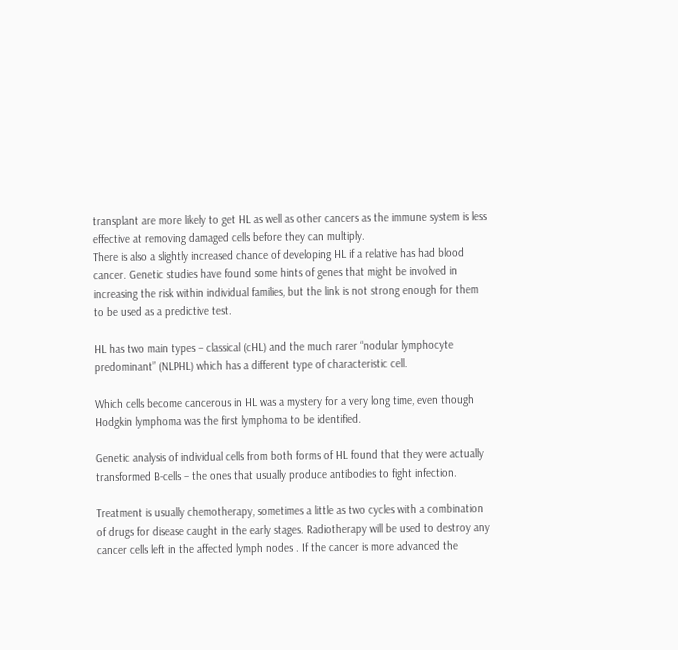transplant are more likely to get HL as well as other cancers as the immune system is less effective at removing damaged cells before they can multiply.
There is also a slightly increased chance of developing HL if a relative has had blood cancer. Genetic studies have found some hints of genes that might be involved in increasing the risk within individual families, but the link is not strong enough for them to be used as a predictive test.

HL has two main types – classical (cHL) and the much rarer “nodular lymphocyte predominant” (NLPHL) which has a different type of characteristic cell.

Which cells become cancerous in HL was a mystery for a very long time, even though Hodgkin lymphoma was the first lymphoma to be identified.

Genetic analysis of individual cells from both forms of HL found that they were actually transformed B-cells – the ones that usually produce antibodies to fight infection.

Treatment is usually chemotherapy, sometimes a little as two cycles with a combination of drugs for disease caught in the early stages. Radiotherapy will be used to destroy any cancer cells left in the affected lymph nodes . If the cancer is more advanced the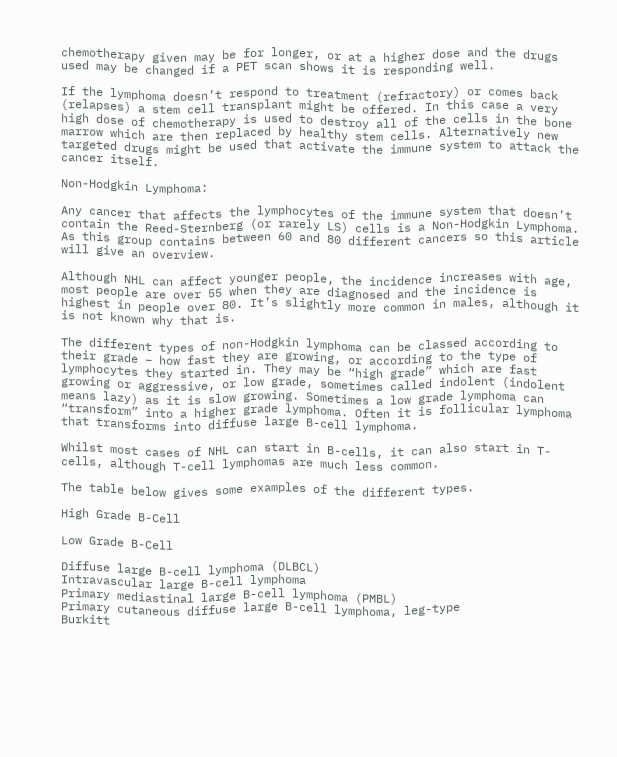chemotherapy given may be for longer, or at a higher dose and the drugs used may be changed if a PET scan shows it is responding well.

If the lymphoma doesn’t respond to treatment (refractory) or comes back (relapses) a stem cell transplant might be offered. In this case a very high dose of chemotherapy is used to destroy all of the cells in the bone marrow which are then replaced by healthy stem cells. Alternatively new targeted drugs might be used that activate the immune system to attack the cancer itself.

Non-Hodgkin Lymphoma:

Any cancer that affects the lymphocytes of the immune system that doesn’t contain the Reed-Sternberg (or rarely LS) cells is a Non-Hodgkin Lymphoma. As this group contains between 60 and 80 different cancers so this article will give an overview.

Although NHL can affect younger people, the incidence increases with age, most people are over 55 when they are diagnosed and the incidence is highest in people over 80. It’s slightly more common in males, although it is not known why that is.

The different types of non-Hodgkin lymphoma can be classed according to their grade – how fast they are growing, or according to the type of lymphocytes they started in. They may be “high grade” which are fast growing or aggressive, or low grade, sometimes called indolent (indolent means lazy) as it is slow growing. Sometimes a low grade lymphoma can “transform” into a higher grade lymphoma. Often it is follicular lymphoma that transforms into diffuse large B-cell lymphoma.

Whilst most cases of NHL can start in B-cells, it can also start in T-cells, although T-cell lymphomas are much less common.

The table below gives some examples of the different types.

High Grade B-Cell

Low Grade B-Cell

Diffuse large B-cell lymphoma (DLBCL)
Intravascular large B-cell lymphoma
Primary mediastinal large B-cell lymphoma (PMBL)
Primary cutaneous diffuse large B-cell lymphoma, leg-type
Burkitt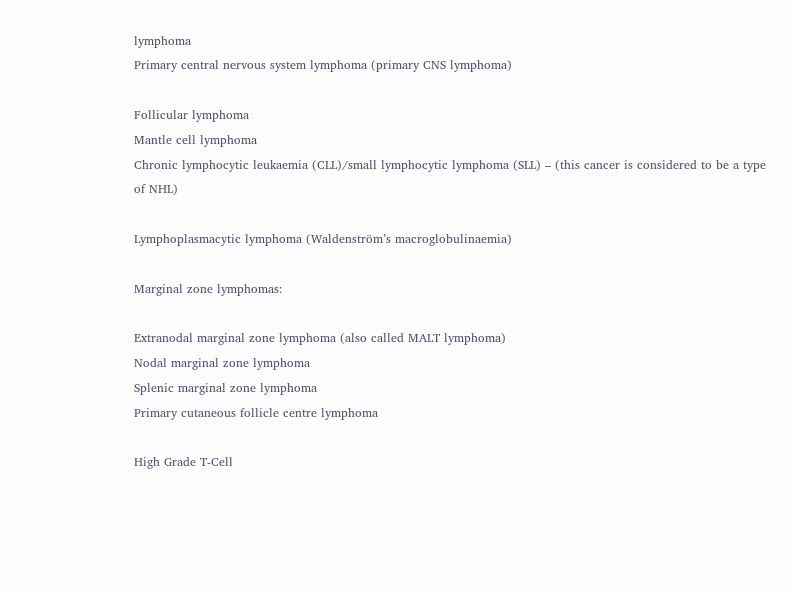lymphoma
Primary central nervous system lymphoma (primary CNS lymphoma)

Follicular lymphoma
Mantle cell lymphoma
Chronic lymphocytic leukaemia (CLL)/small lymphocytic lymphoma (SLL) – (this cancer is considered to be a type of NHL)

Lymphoplasmacytic lymphoma (Waldenström’s macroglobulinaemia)

Marginal zone lymphomas:

Extranodal marginal zone lymphoma (also called MALT lymphoma)
Nodal marginal zone lymphoma
Splenic marginal zone lymphoma
Primary cutaneous follicle centre lymphoma

High Grade T-Cell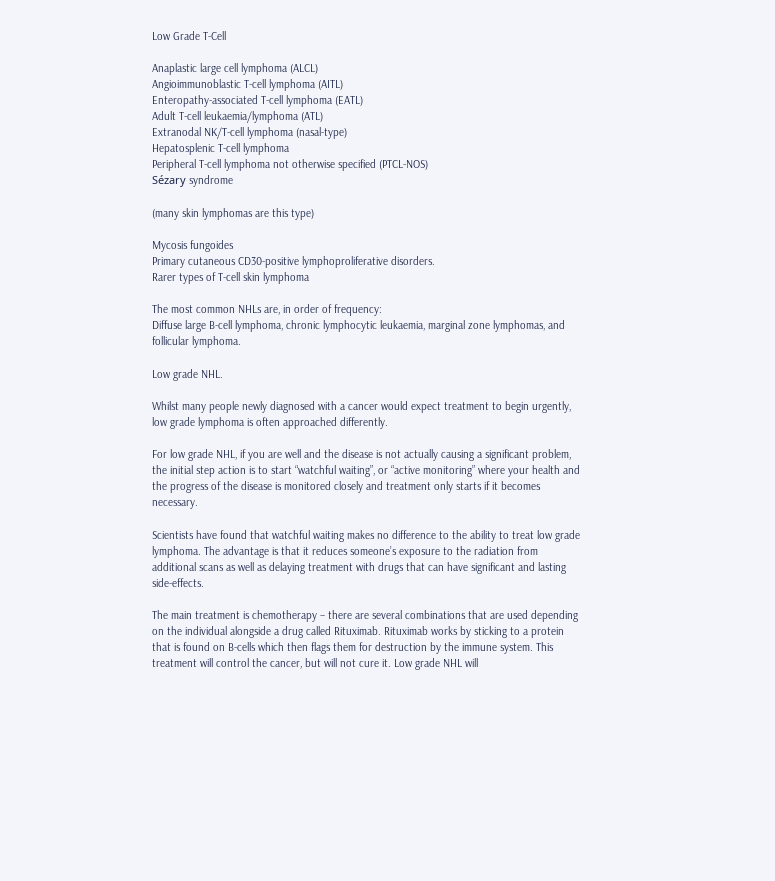Low Grade T-Cell

Anaplastic large cell lymphoma (ALCL)
Angioimmunoblastic T-cell lymphoma (AITL)
Enteropathy-associated T-cell lymphoma (EATL)
Adult T-cell leukaemia/lymphoma (ATL)
Extranodal NK/T-cell lymphoma (nasal-type)
Hepatosplenic T-cell lymphoma
Peripheral T-cell lymphoma not otherwise specified (PTCL-NOS)
Sézary syndrome

(many skin lymphomas are this type)

Mycosis fungoides
Primary cutaneous CD30-positive lymphoproliferative disorders.
Rarer types of T-cell skin lymphoma

The most common NHLs are, in order of frequency:
Diffuse large B-cell lymphoma, chronic lymphocytic leukaemia, marginal zone lymphomas, and follicular lymphoma.

Low grade NHL.

Whilst many people newly diagnosed with a cancer would expect treatment to begin urgently, low grade lymphoma is often approached differently.

For low grade NHL, if you are well and the disease is not actually causing a significant problem, the initial step action is to start “watchful waiting”, or “active monitoring” where your health and the progress of the disease is monitored closely and treatment only starts if it becomes necessary.

Scientists have found that watchful waiting makes no difference to the ability to treat low grade lymphoma. The advantage is that it reduces someone’s exposure to the radiation from additional scans as well as delaying treatment with drugs that can have significant and lasting side-effects.

The main treatment is chemotherapy – there are several combinations that are used depending on the individual alongside a drug called Rituximab. Rituximab works by sticking to a protein that is found on B-cells which then flags them for destruction by the immune system. This treatment will control the cancer, but will not cure it. Low grade NHL will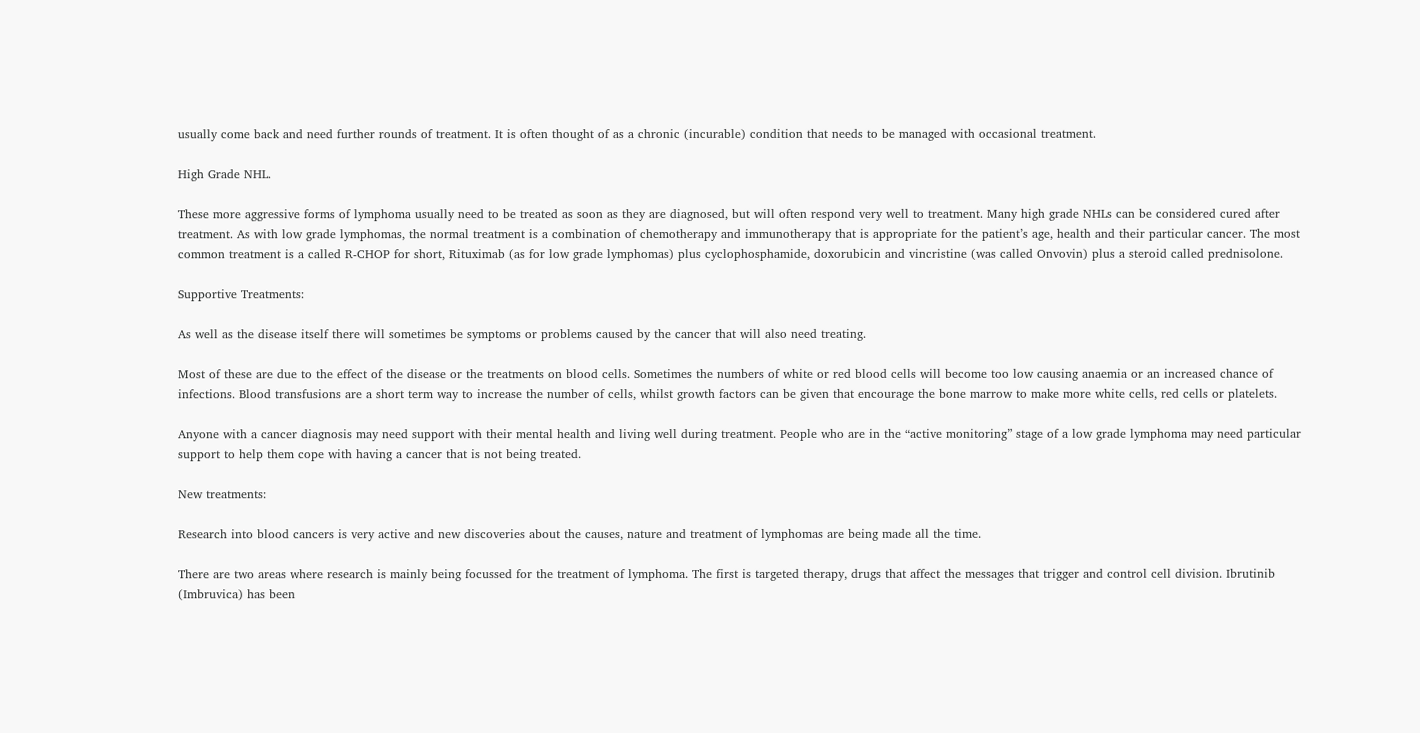usually come back and need further rounds of treatment. It is often thought of as a chronic (incurable) condition that needs to be managed with occasional treatment.

High Grade NHL.

These more aggressive forms of lymphoma usually need to be treated as soon as they are diagnosed, but will often respond very well to treatment. Many high grade NHLs can be considered cured after treatment. As with low grade lymphomas, the normal treatment is a combination of chemotherapy and immunotherapy that is appropriate for the patient’s age, health and their particular cancer. The most common treatment is a called R-CHOP for short, Rituximab (as for low grade lymphomas) plus cyclophosphamide, doxorubicin and vincristine (was called Onvovin) plus a steroid called prednisolone.

Supportive Treatments:

As well as the disease itself there will sometimes be symptoms or problems caused by the cancer that will also need treating.

Most of these are due to the effect of the disease or the treatments on blood cells. Sometimes the numbers of white or red blood cells will become too low causing anaemia or an increased chance of infections. Blood transfusions are a short term way to increase the number of cells, whilst growth factors can be given that encourage the bone marrow to make more white cells, red cells or platelets.

Anyone with a cancer diagnosis may need support with their mental health and living well during treatment. People who are in the “active monitoring” stage of a low grade lymphoma may need particular support to help them cope with having a cancer that is not being treated.

New treatments:

Research into blood cancers is very active and new discoveries about the causes, nature and treatment of lymphomas are being made all the time.

There are two areas where research is mainly being focussed for the treatment of lymphoma. The first is targeted therapy, drugs that affect the messages that trigger and control cell division. Ibrutinib (Imbruvica) has been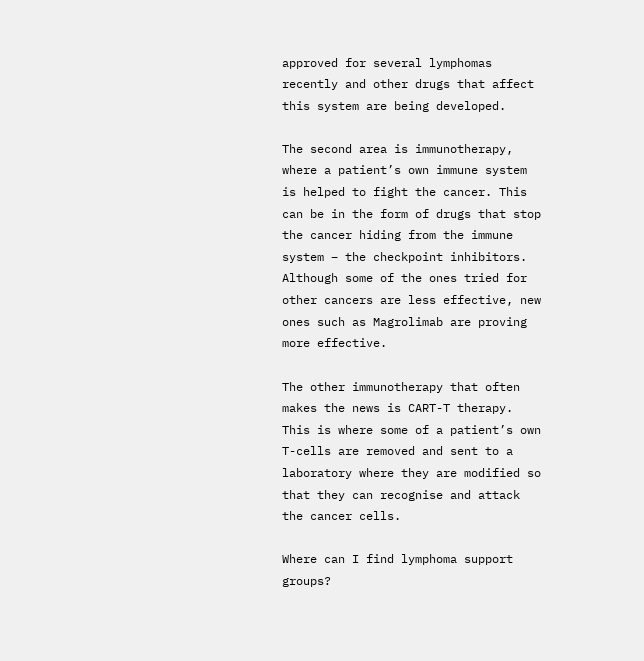approved for several lymphomas recently and other drugs that affect this system are being developed.

The second area is immunotherapy, where a patient’s own immune system is helped to fight the cancer. This can be in the form of drugs that stop the cancer hiding from the immune system – the checkpoint inhibitors. Although some of the ones tried for other cancers are less effective, new ones such as Magrolimab are proving more effective.

The other immunotherapy that often makes the news is CART-T therapy. This is where some of a patient’s own T-cells are removed and sent to a laboratory where they are modified so that they can recognise and attack the cancer cells.

Where can I find lymphoma support groups?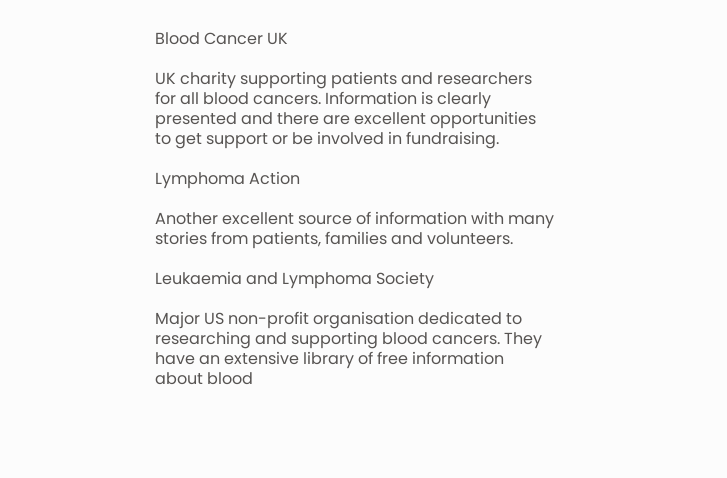Blood Cancer UK

UK charity supporting patients and researchers for all blood cancers. Information is clearly presented and there are excellent opportunities to get support or be involved in fundraising.

Lymphoma Action

Another excellent source of information with many stories from patients, families and volunteers.

Leukaemia and Lymphoma Society

Major US non-profit organisation dedicated to researching and supporting blood cancers. They have an extensive library of free information about blood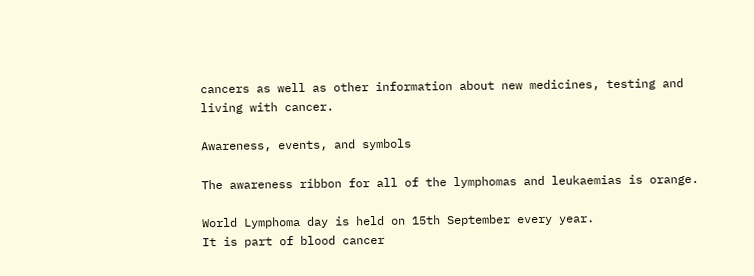cancers as well as other information about new medicines, testing and living with cancer.

Awareness, events, and symbols

The awareness ribbon for all of the lymphomas and leukaemias is orange.

World Lymphoma day is held on 15th September every year.
It is part of blood cancer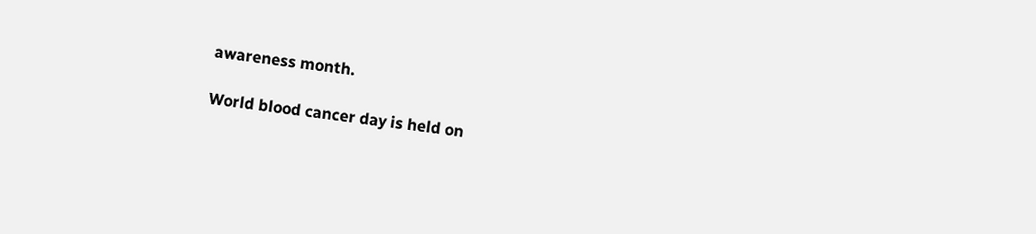awareness month.

World blood cancer day is held on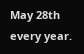May 28th every year.